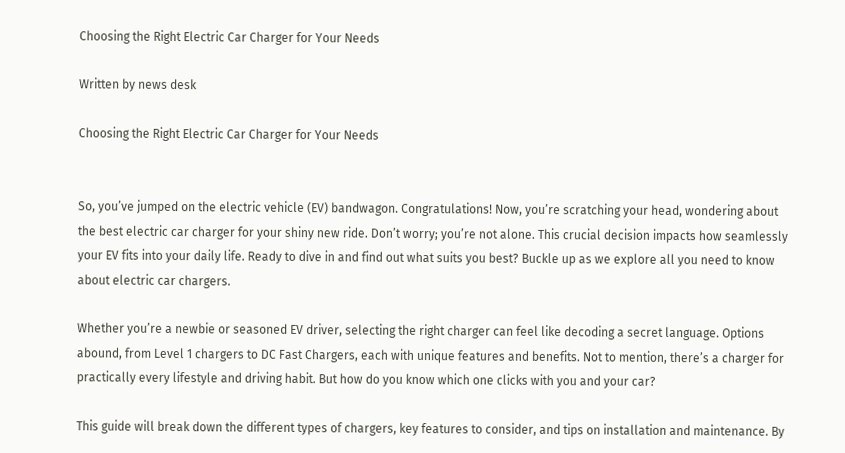Choosing the Right Electric Car Charger for Your Needs

Written by news desk

Choosing the Right Electric Car Charger for Your Needs


So, you’ve jumped on the electric vehicle (EV) bandwagon. Congratulations! Now, you’re scratching your head, wondering about the best electric car charger for your shiny new ride. Don’t worry; you’re not alone. This crucial decision impacts how seamlessly your EV fits into your daily life. Ready to dive in and find out what suits you best? Buckle up as we explore all you need to know about electric car chargers.

Whether you’re a newbie or seasoned EV driver, selecting the right charger can feel like decoding a secret language. Options abound, from Level 1 chargers to DC Fast Chargers, each with unique features and benefits. Not to mention, there’s a charger for practically every lifestyle and driving habit. But how do you know which one clicks with you and your car?

This guide will break down the different types of chargers, key features to consider, and tips on installation and maintenance. By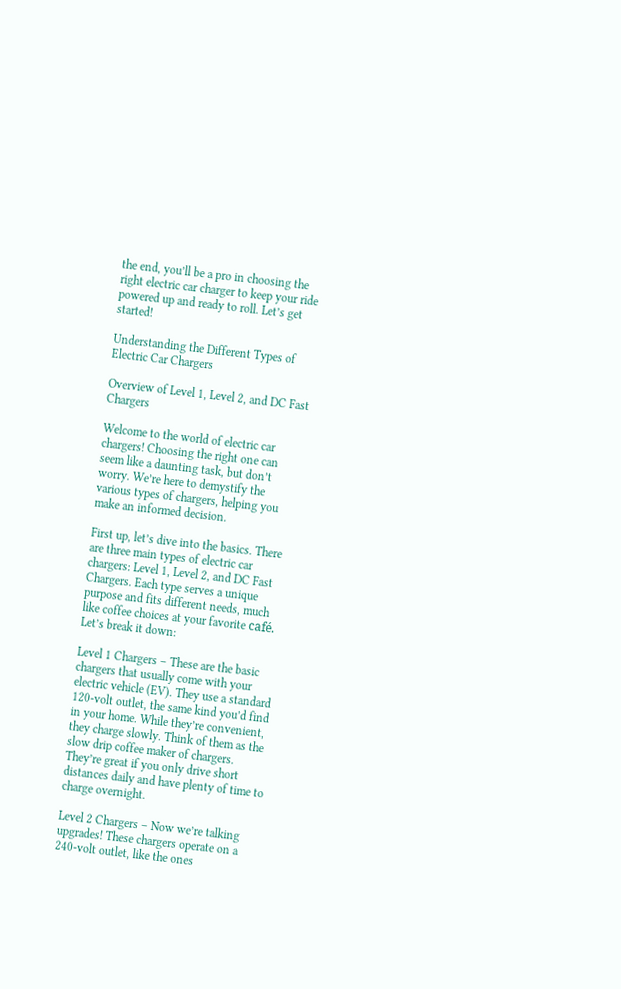the end, you’ll be a pro in choosing the right electric car charger to keep your ride powered up and ready to roll. Let’s get started!

Understanding the Different Types of Electric Car Chargers

Overview of Level 1, Level 2, and DC Fast Chargers

Welcome to the world of electric car chargers! Choosing the right one can seem like a daunting task, but don’t worry. We’re here to demystify the various types of chargers, helping you make an informed decision.

First up, let’s dive into the basics. There are three main types of electric car chargers: Level 1, Level 2, and DC Fast Chargers. Each type serves a unique purpose and fits different needs, much like coffee choices at your favorite café. Let’s break it down:

Level 1 Chargers – These are the basic chargers that usually come with your electric vehicle (EV). They use a standard 120-volt outlet, the same kind you’d find in your home. While they’re convenient, they charge slowly. Think of them as the slow drip coffee maker of chargers. They’re great if you only drive short distances daily and have plenty of time to charge overnight.

Level 2 Chargers – Now we’re talking upgrades! These chargers operate on a 240-volt outlet, like the ones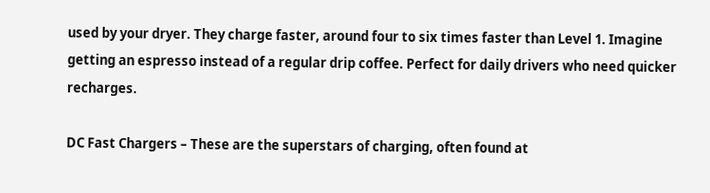used by your dryer. They charge faster, around four to six times faster than Level 1. Imagine getting an espresso instead of a regular drip coffee. Perfect for daily drivers who need quicker recharges.

DC Fast Chargers – These are the superstars of charging, often found at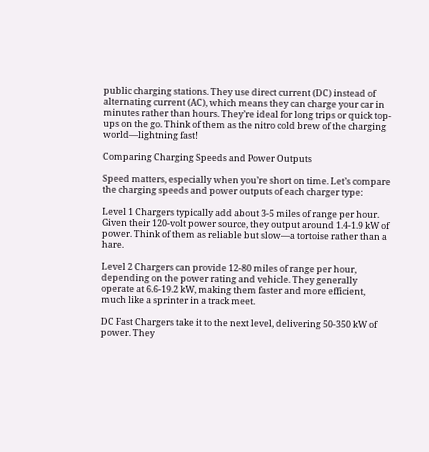public charging stations. They use direct current (DC) instead of alternating current (AC), which means they can charge your car in minutes rather than hours. They’re ideal for long trips or quick top-ups on the go. Think of them as the nitro cold brew of the charging world—lightning fast!

Comparing Charging Speeds and Power Outputs

Speed matters, especially when you’re short on time. Let’s compare the charging speeds and power outputs of each charger type:

Level 1 Chargers typically add about 3-5 miles of range per hour. Given their 120-volt power source, they output around 1.4-1.9 kW of power. Think of them as reliable but slow—a tortoise rather than a hare.

Level 2 Chargers can provide 12-80 miles of range per hour, depending on the power rating and vehicle. They generally operate at 6.6-19.2 kW, making them faster and more efficient, much like a sprinter in a track meet.

DC Fast Chargers take it to the next level, delivering 50-350 kW of power. They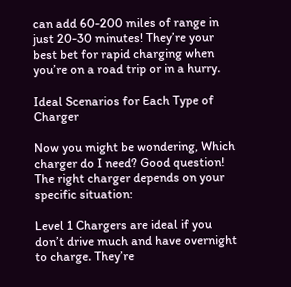can add 60-200 miles of range in just 20-30 minutes! They’re your best bet for rapid charging when you’re on a road trip or in a hurry.

Ideal Scenarios for Each Type of Charger

Now you might be wondering, Which charger do I need? Good question! The right charger depends on your specific situation:

Level 1 Chargers are ideal if you don’t drive much and have overnight to charge. They’re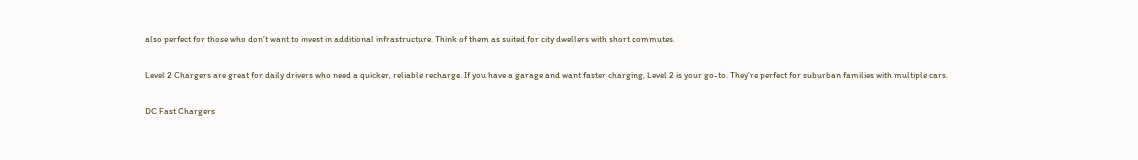also perfect for those who don’t want to invest in additional infrastructure. Think of them as suited for city dwellers with short commutes.

Level 2 Chargers are great for daily drivers who need a quicker, reliable recharge. If you have a garage and want faster charging, Level 2 is your go-to. They’re perfect for suburban families with multiple cars.

DC Fast Chargers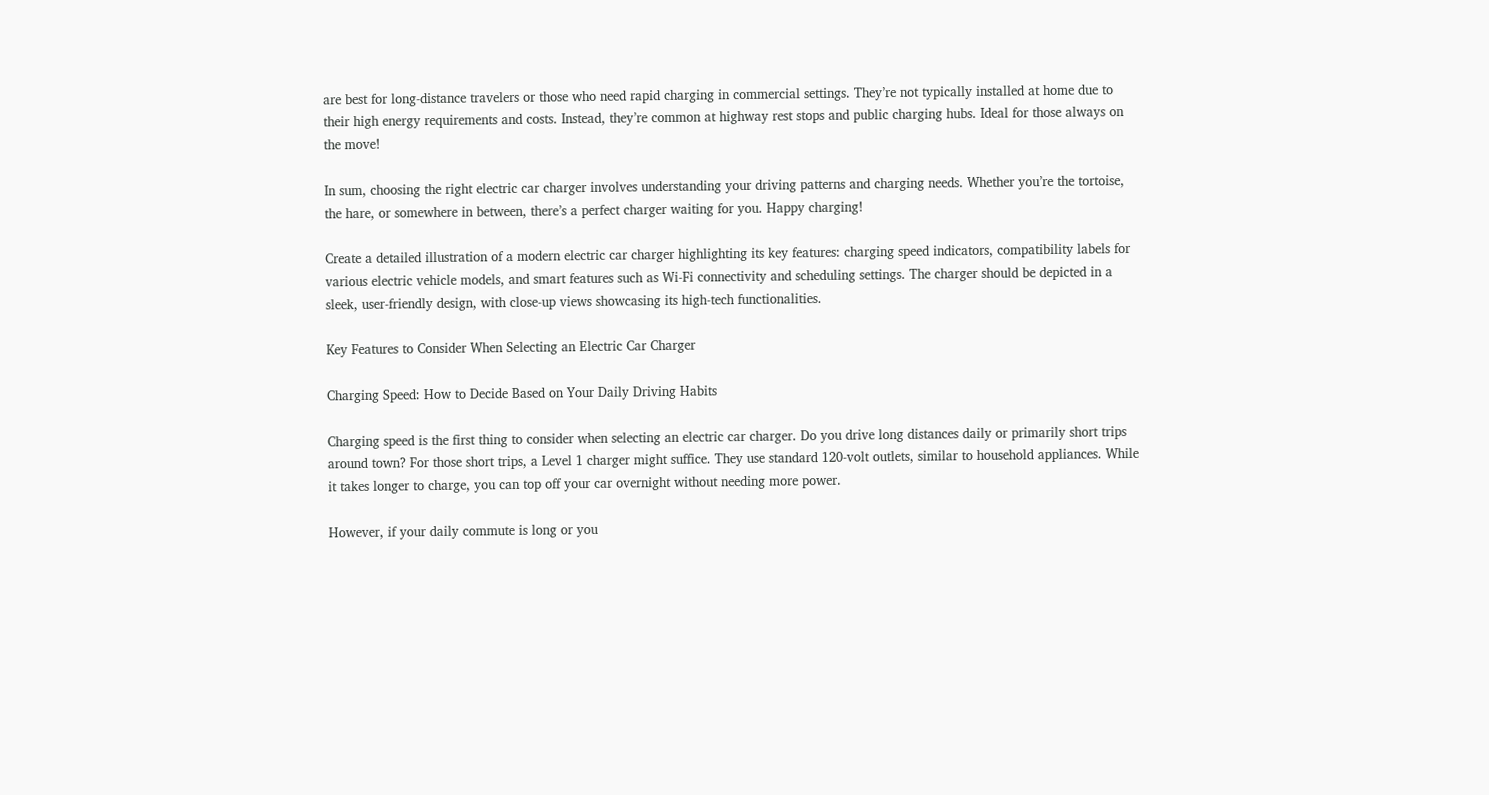are best for long-distance travelers or those who need rapid charging in commercial settings. They’re not typically installed at home due to their high energy requirements and costs. Instead, they’re common at highway rest stops and public charging hubs. Ideal for those always on the move!

In sum, choosing the right electric car charger involves understanding your driving patterns and charging needs. Whether you’re the tortoise, the hare, or somewhere in between, there’s a perfect charger waiting for you. Happy charging!

Create a detailed illustration of a modern electric car charger highlighting its key features: charging speed indicators, compatibility labels for various electric vehicle models, and smart features such as Wi-Fi connectivity and scheduling settings. The charger should be depicted in a sleek, user-friendly design, with close-up views showcasing its high-tech functionalities.

Key Features to Consider When Selecting an Electric Car Charger

Charging Speed: How to Decide Based on Your Daily Driving Habits

Charging speed is the first thing to consider when selecting an electric car charger. Do you drive long distances daily or primarily short trips around town? For those short trips, a Level 1 charger might suffice. They use standard 120-volt outlets, similar to household appliances. While it takes longer to charge, you can top off your car overnight without needing more power.

However, if your daily commute is long or you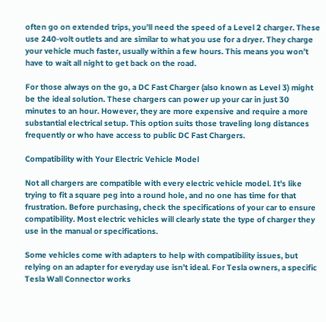often go on extended trips, you’ll need the speed of a Level 2 charger. These use 240-volt outlets and are similar to what you use for a dryer. They charge your vehicle much faster, usually within a few hours. This means you won’t have to wait all night to get back on the road.

For those always on the go, a DC Fast Charger (also known as Level 3) might be the ideal solution. These chargers can power up your car in just 30 minutes to an hour. However, they are more expensive and require a more substantial electrical setup. This option suits those traveling long distances frequently or who have access to public DC Fast Chargers.

Compatibility with Your Electric Vehicle Model

Not all chargers are compatible with every electric vehicle model. It’s like trying to fit a square peg into a round hole, and no one has time for that frustration. Before purchasing, check the specifications of your car to ensure compatibility. Most electric vehicles will clearly state the type of charger they use in the manual or specifications.

Some vehicles come with adapters to help with compatibility issues, but relying on an adapter for everyday use isn’t ideal. For Tesla owners, a specific Tesla Wall Connector works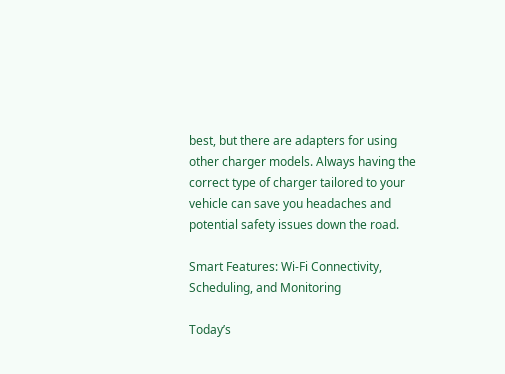best, but there are adapters for using other charger models. Always having the correct type of charger tailored to your vehicle can save you headaches and potential safety issues down the road.

Smart Features: Wi-Fi Connectivity, Scheduling, and Monitoring

Today’s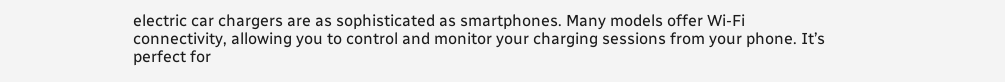electric car chargers are as sophisticated as smartphones. Many models offer Wi-Fi connectivity, allowing you to control and monitor your charging sessions from your phone. It’s perfect for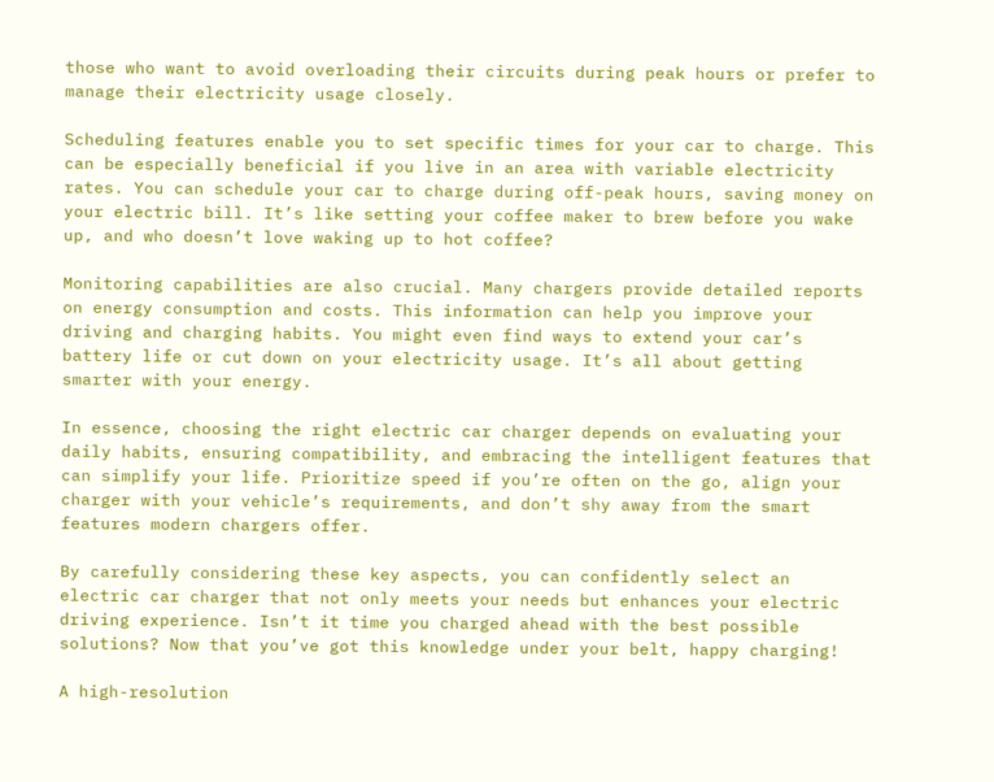those who want to avoid overloading their circuits during peak hours or prefer to manage their electricity usage closely.

Scheduling features enable you to set specific times for your car to charge. This can be especially beneficial if you live in an area with variable electricity rates. You can schedule your car to charge during off-peak hours, saving money on your electric bill. It’s like setting your coffee maker to brew before you wake up, and who doesn’t love waking up to hot coffee?

Monitoring capabilities are also crucial. Many chargers provide detailed reports on energy consumption and costs. This information can help you improve your driving and charging habits. You might even find ways to extend your car’s battery life or cut down on your electricity usage. It’s all about getting smarter with your energy.

In essence, choosing the right electric car charger depends on evaluating your daily habits, ensuring compatibility, and embracing the intelligent features that can simplify your life. Prioritize speed if you’re often on the go, align your charger with your vehicle’s requirements, and don’t shy away from the smart features modern chargers offer.

By carefully considering these key aspects, you can confidently select an electric car charger that not only meets your needs but enhances your electric driving experience. Isn’t it time you charged ahead with the best possible solutions? Now that you’ve got this knowledge under your belt, happy charging!

A high-resolution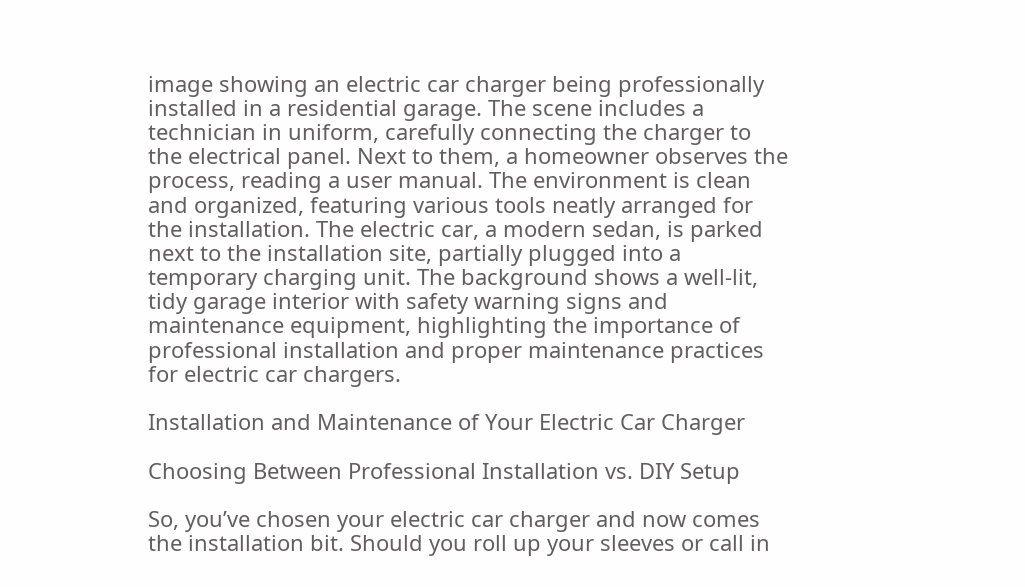image showing an electric car charger being professionally installed in a residential garage. The scene includes a technician in uniform, carefully connecting the charger to the electrical panel. Next to them, a homeowner observes the process, reading a user manual. The environment is clean and organized, featuring various tools neatly arranged for the installation. The electric car, a modern sedan, is parked next to the installation site, partially plugged into a temporary charging unit. The background shows a well-lit, tidy garage interior with safety warning signs and maintenance equipment, highlighting the importance of professional installation and proper maintenance practices for electric car chargers.

Installation and Maintenance of Your Electric Car Charger

Choosing Between Professional Installation vs. DIY Setup

So, you’ve chosen your electric car charger and now comes the installation bit. Should you roll up your sleeves or call in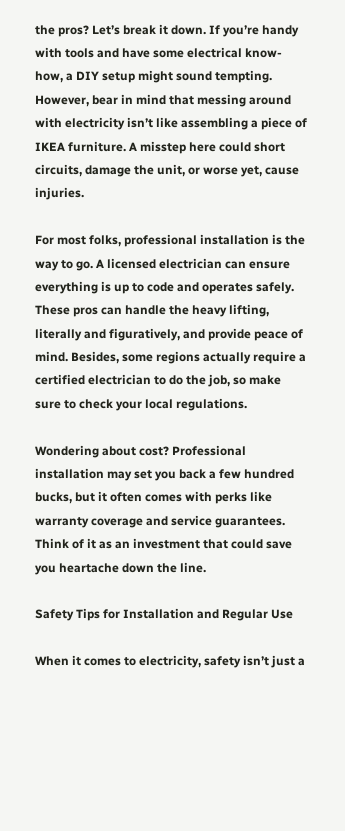the pros? Let’s break it down. If you’re handy with tools and have some electrical know-how, a DIY setup might sound tempting. However, bear in mind that messing around with electricity isn’t like assembling a piece of IKEA furniture. A misstep here could short circuits, damage the unit, or worse yet, cause injuries.

For most folks, professional installation is the way to go. A licensed electrician can ensure everything is up to code and operates safely. These pros can handle the heavy lifting, literally and figuratively, and provide peace of mind. Besides, some regions actually require a certified electrician to do the job, so make sure to check your local regulations.

Wondering about cost? Professional installation may set you back a few hundred bucks, but it often comes with perks like warranty coverage and service guarantees. Think of it as an investment that could save you heartache down the line.

Safety Tips for Installation and Regular Use

When it comes to electricity, safety isn’t just a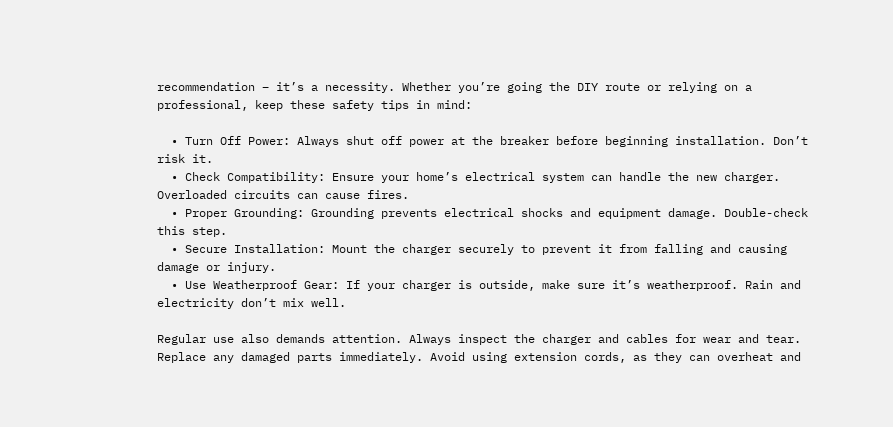recommendation – it’s a necessity. Whether you’re going the DIY route or relying on a professional, keep these safety tips in mind:

  • Turn Off Power: Always shut off power at the breaker before beginning installation. Don’t risk it.
  • Check Compatibility: Ensure your home’s electrical system can handle the new charger. Overloaded circuits can cause fires.
  • Proper Grounding: Grounding prevents electrical shocks and equipment damage. Double-check this step.
  • Secure Installation: Mount the charger securely to prevent it from falling and causing damage or injury.
  • Use Weatherproof Gear: If your charger is outside, make sure it’s weatherproof. Rain and electricity don’t mix well.

Regular use also demands attention. Always inspect the charger and cables for wear and tear. Replace any damaged parts immediately. Avoid using extension cords, as they can overheat and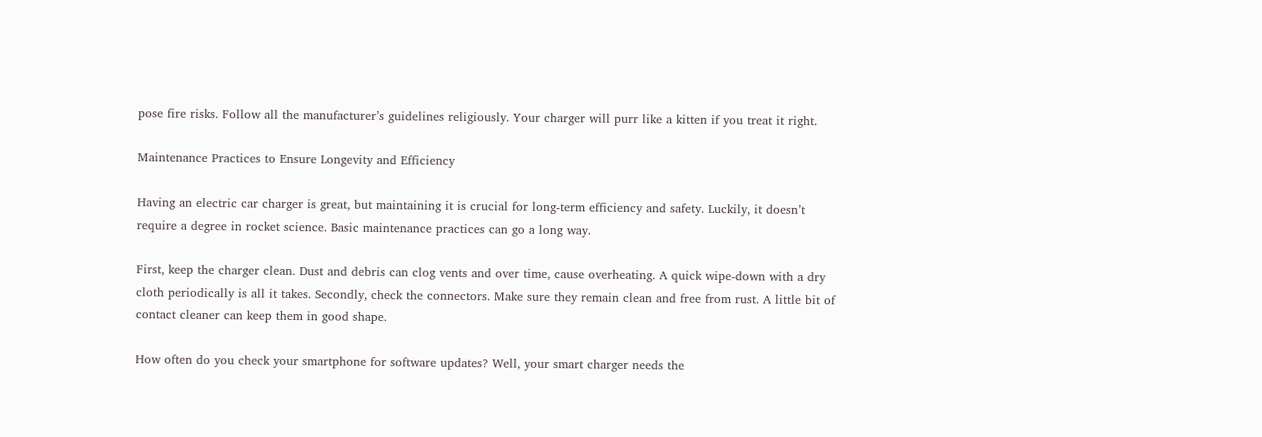pose fire risks. Follow all the manufacturer’s guidelines religiously. Your charger will purr like a kitten if you treat it right.

Maintenance Practices to Ensure Longevity and Efficiency

Having an electric car charger is great, but maintaining it is crucial for long-term efficiency and safety. Luckily, it doesn’t require a degree in rocket science. Basic maintenance practices can go a long way.

First, keep the charger clean. Dust and debris can clog vents and over time, cause overheating. A quick wipe-down with a dry cloth periodically is all it takes. Secondly, check the connectors. Make sure they remain clean and free from rust. A little bit of contact cleaner can keep them in good shape.

How often do you check your smartphone for software updates? Well, your smart charger needs the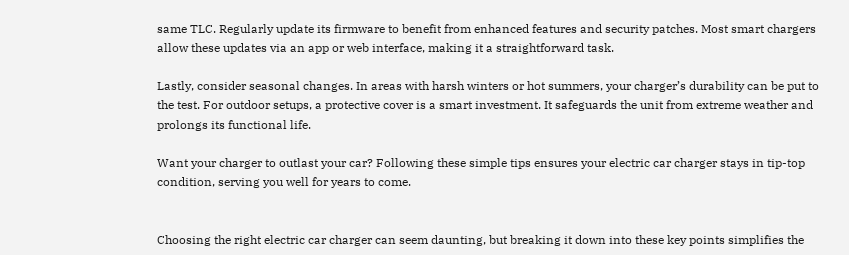same TLC. Regularly update its firmware to benefit from enhanced features and security patches. Most smart chargers allow these updates via an app or web interface, making it a straightforward task.

Lastly, consider seasonal changes. In areas with harsh winters or hot summers, your charger’s durability can be put to the test. For outdoor setups, a protective cover is a smart investment. It safeguards the unit from extreme weather and prolongs its functional life.

Want your charger to outlast your car? Following these simple tips ensures your electric car charger stays in tip-top condition, serving you well for years to come.


Choosing the right electric car charger can seem daunting, but breaking it down into these key points simplifies the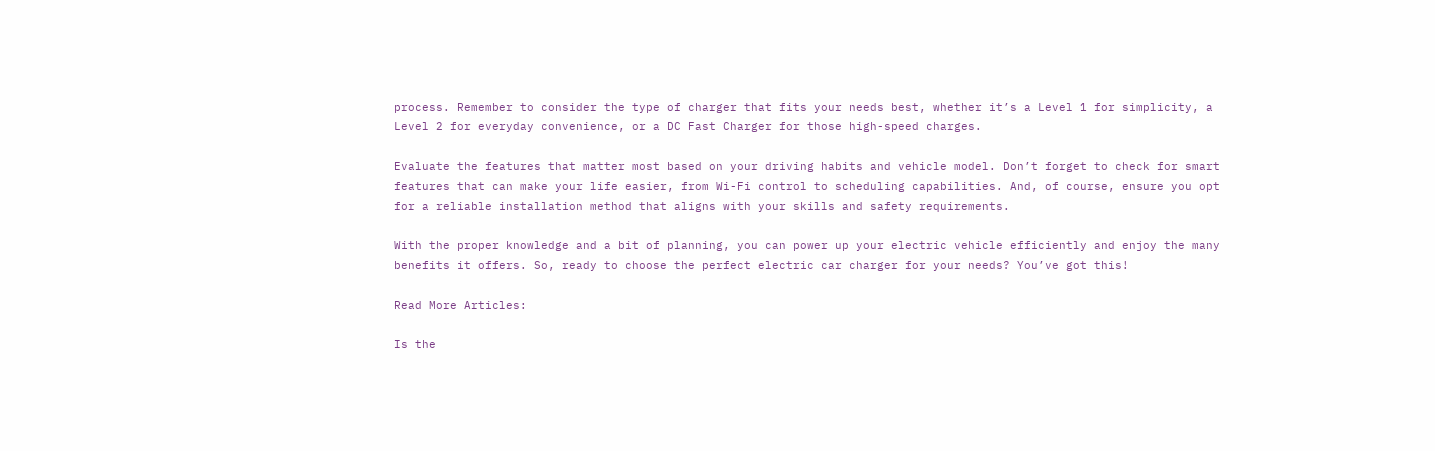process. Remember to consider the type of charger that fits your needs best, whether it’s a Level 1 for simplicity, a Level 2 for everyday convenience, or a DC Fast Charger for those high-speed charges.

Evaluate the features that matter most based on your driving habits and vehicle model. Don’t forget to check for smart features that can make your life easier, from Wi-Fi control to scheduling capabilities. And, of course, ensure you opt for a reliable installation method that aligns with your skills and safety requirements.

With the proper knowledge and a bit of planning, you can power up your electric vehicle efficiently and enjoy the many benefits it offers. So, ready to choose the perfect electric car charger for your needs? You’ve got this!

Read More Articles:

Is the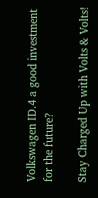Volkswagen ID.4 a good investment for the future?

Stay Charged Up with Volts & Volts!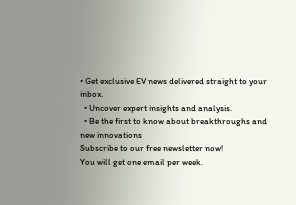• Get exclusive EV news delivered straight to your inbox.
  • Uncover expert insights and analysis.
  • Be the first to know about breakthroughs and new innovations
Subscribe to our free newsletter now!
You will get one email per week.